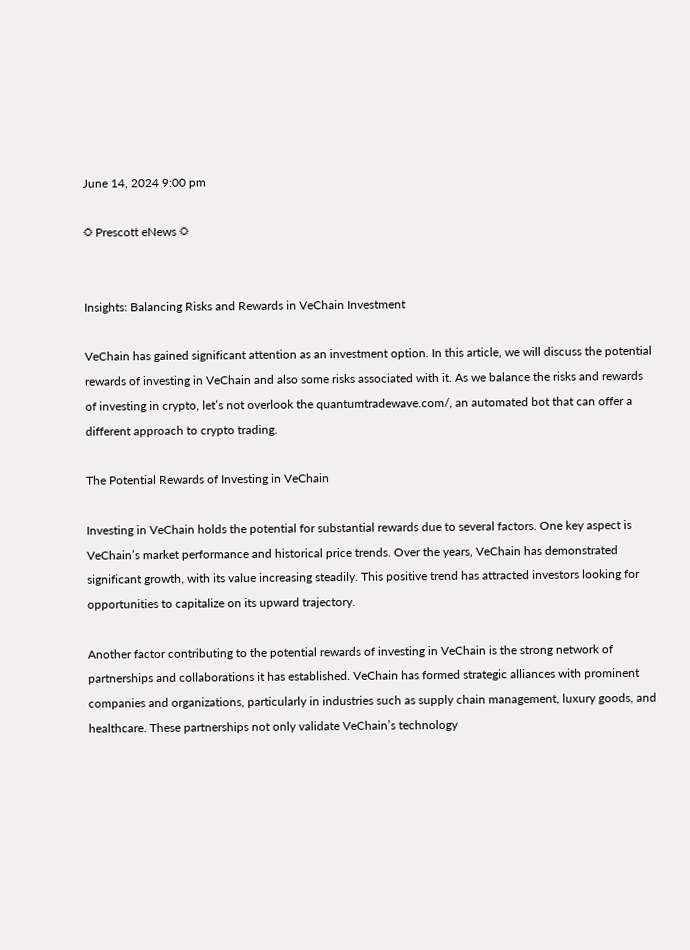June 14, 2024 9:00 pm

☼ Prescott eNews ☼


Insights: Balancing Risks and Rewards in VeChain Investment

VeChain has gained significant attention as an investment option. In this article, we will discuss the potential rewards of investing in VeChain and also some risks associated with it. As we balance the risks and rewards of investing in crypto, let’s not overlook the quantumtradewave.com/, an automated bot that can offer a different approach to crypto trading.

The Potential Rewards of Investing in VeChain

Investing in VeChain holds the potential for substantial rewards due to several factors. One key aspect is VeChain’s market performance and historical price trends. Over the years, VeChain has demonstrated significant growth, with its value increasing steadily. This positive trend has attracted investors looking for opportunities to capitalize on its upward trajectory.

Another factor contributing to the potential rewards of investing in VeChain is the strong network of partnerships and collaborations it has established. VeChain has formed strategic alliances with prominent companies and organizations, particularly in industries such as supply chain management, luxury goods, and healthcare. These partnerships not only validate VeChain’s technology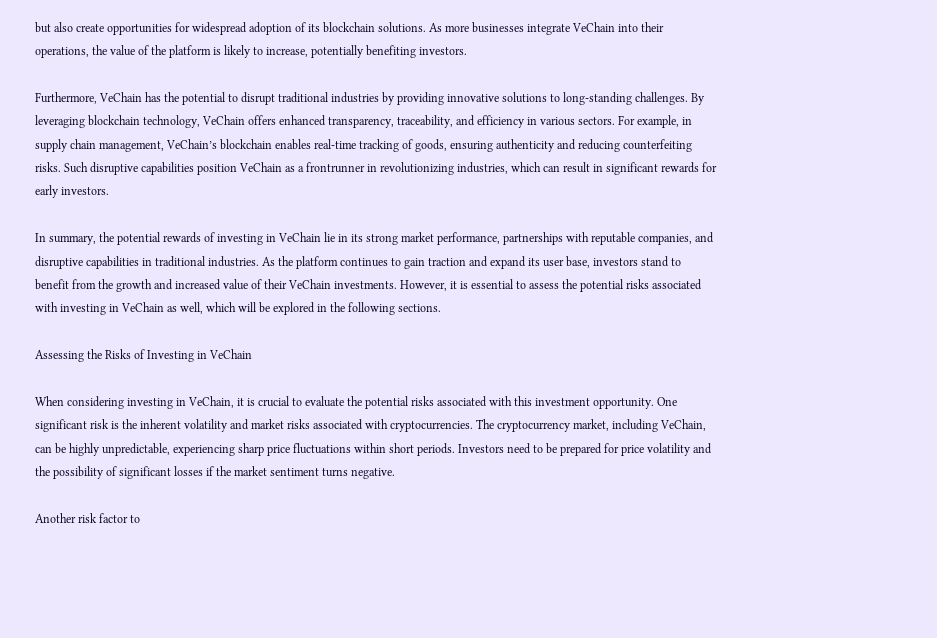but also create opportunities for widespread adoption of its blockchain solutions. As more businesses integrate VeChain into their operations, the value of the platform is likely to increase, potentially benefiting investors.

Furthermore, VeChain has the potential to disrupt traditional industries by providing innovative solutions to long-standing challenges. By leveraging blockchain technology, VeChain offers enhanced transparency, traceability, and efficiency in various sectors. For example, in supply chain management, VeChain’s blockchain enables real-time tracking of goods, ensuring authenticity and reducing counterfeiting risks. Such disruptive capabilities position VeChain as a frontrunner in revolutionizing industries, which can result in significant rewards for early investors.

In summary, the potential rewards of investing in VeChain lie in its strong market performance, partnerships with reputable companies, and disruptive capabilities in traditional industries. As the platform continues to gain traction and expand its user base, investors stand to benefit from the growth and increased value of their VeChain investments. However, it is essential to assess the potential risks associated with investing in VeChain as well, which will be explored in the following sections.

Assessing the Risks of Investing in VeChain

When considering investing in VeChain, it is crucial to evaluate the potential risks associated with this investment opportunity. One significant risk is the inherent volatility and market risks associated with cryptocurrencies. The cryptocurrency market, including VeChain, can be highly unpredictable, experiencing sharp price fluctuations within short periods. Investors need to be prepared for price volatility and the possibility of significant losses if the market sentiment turns negative.

Another risk factor to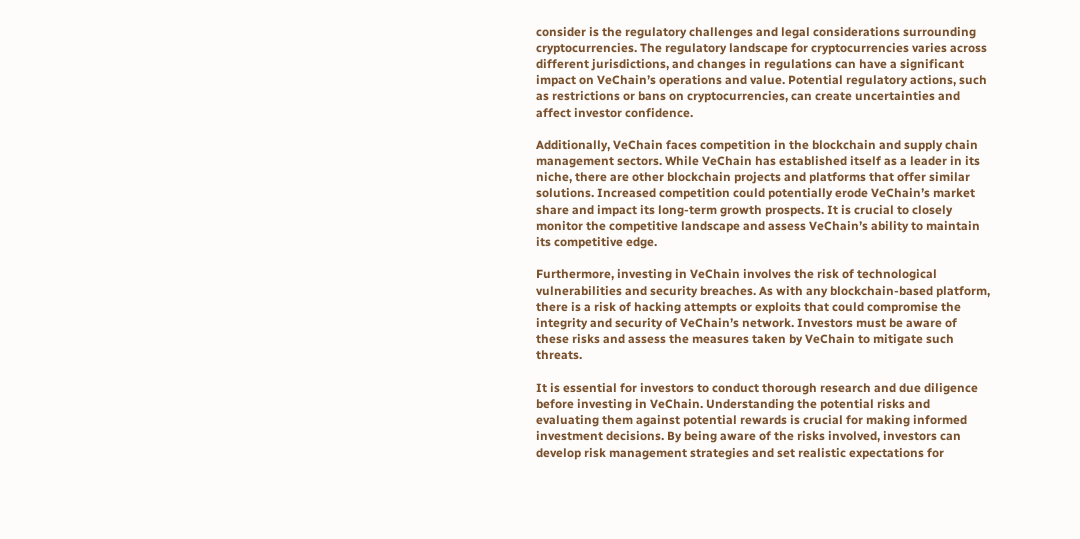consider is the regulatory challenges and legal considerations surrounding cryptocurrencies. The regulatory landscape for cryptocurrencies varies across different jurisdictions, and changes in regulations can have a significant impact on VeChain’s operations and value. Potential regulatory actions, such as restrictions or bans on cryptocurrencies, can create uncertainties and affect investor confidence.

Additionally, VeChain faces competition in the blockchain and supply chain management sectors. While VeChain has established itself as a leader in its niche, there are other blockchain projects and platforms that offer similar solutions. Increased competition could potentially erode VeChain’s market share and impact its long-term growth prospects. It is crucial to closely monitor the competitive landscape and assess VeChain’s ability to maintain its competitive edge.

Furthermore, investing in VeChain involves the risk of technological vulnerabilities and security breaches. As with any blockchain-based platform, there is a risk of hacking attempts or exploits that could compromise the integrity and security of VeChain’s network. Investors must be aware of these risks and assess the measures taken by VeChain to mitigate such threats.

It is essential for investors to conduct thorough research and due diligence before investing in VeChain. Understanding the potential risks and evaluating them against potential rewards is crucial for making informed investment decisions. By being aware of the risks involved, investors can develop risk management strategies and set realistic expectations for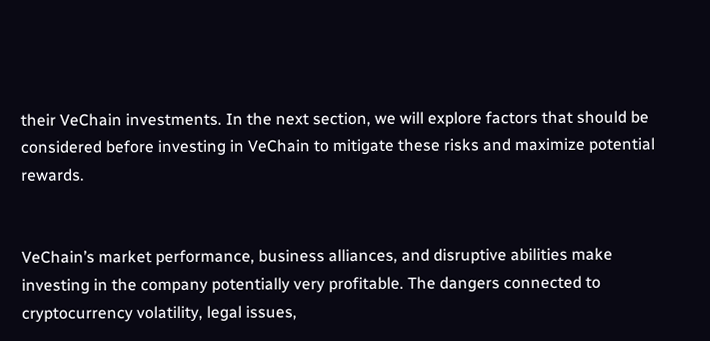their VeChain investments. In the next section, we will explore factors that should be considered before investing in VeChain to mitigate these risks and maximize potential rewards.


VeChain’s market performance, business alliances, and disruptive abilities make investing in the company potentially very profitable. The dangers connected to cryptocurrency volatility, legal issues,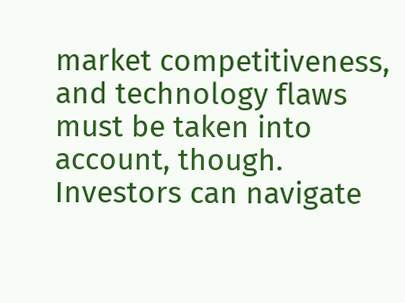market competitiveness, and technology flaws must be taken into account, though. Investors can navigate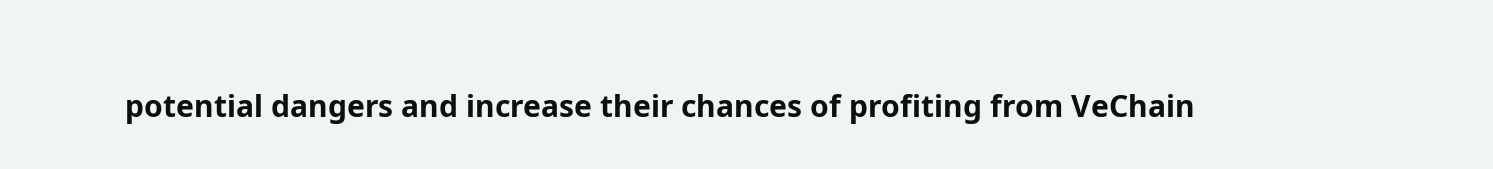potential dangers and increase their chances of profiting from VeChain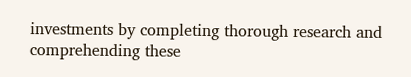investments by completing thorough research and comprehending these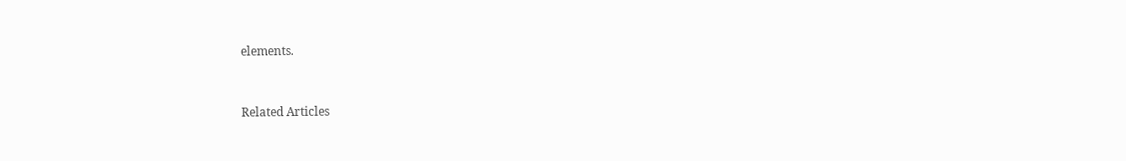elements.


Related Articles